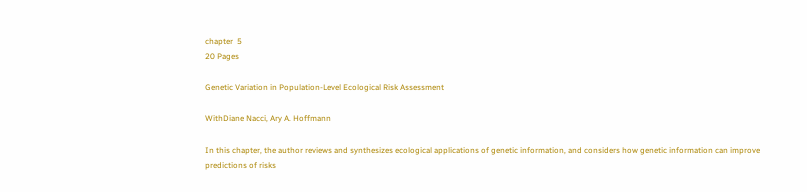chapter  5
20 Pages

Genetic Variation in Population-Level Ecological Risk Assessment

WithDiane Nacci, Ary A. Hoffmann

In this chapter, the author reviews and synthesizes ecological applications of genetic information, and considers how genetic information can improve predictions of risks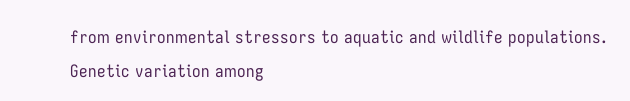from environmental stressors to aquatic and wildlife populations. Genetic variation among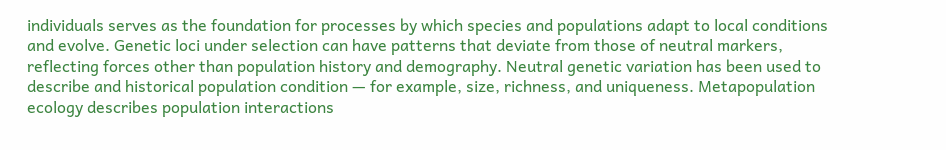individuals serves as the foundation for processes by which species and populations adapt to local conditions and evolve. Genetic loci under selection can have patterns that deviate from those of neutral markers, reflecting forces other than population history and demography. Neutral genetic variation has been used to describe and historical population condition — for example, size, richness, and uniqueness. Metapopulation ecology describes population interactions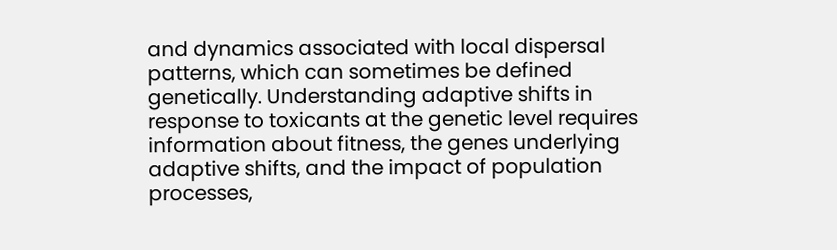and dynamics associated with local dispersal patterns, which can sometimes be defined genetically. Understanding adaptive shifts in response to toxicants at the genetic level requires information about fitness, the genes underlying adaptive shifts, and the impact of population processes,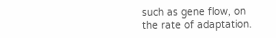such as gene flow, on the rate of adaptation.